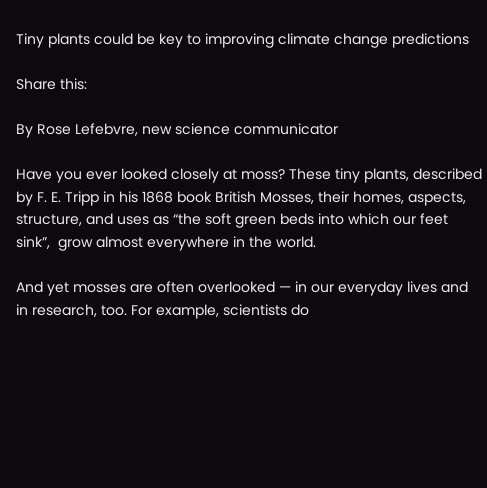Tiny plants could be key to improving climate change predictions

Share this:

By Rose Lefebvre, new science communicator

Have you ever looked closely at moss? These tiny plants, described by F. E. Tripp in his 1868 book British Mosses, their homes, aspects, structure, and uses as “the soft green beds into which our feet sink”,  grow almost everywhere in the world.

And yet mosses are often overlooked — in our everyday lives and in research, too. For example, scientists do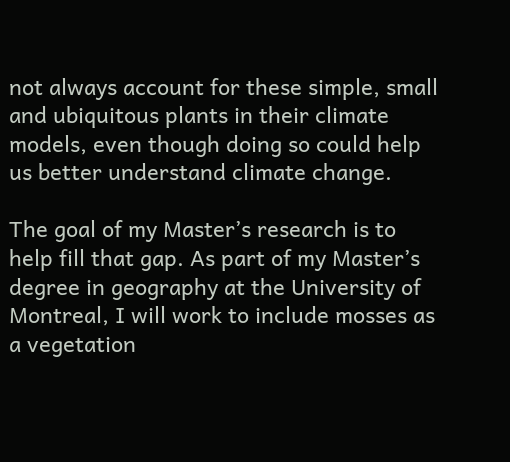not always account for these simple, small and ubiquitous plants in their climate models, even though doing so could help us better understand climate change.

The goal of my Master’s research is to help fill that gap. As part of my Master’s degree in geography at the University of Montreal, I will work to include mosses as a vegetation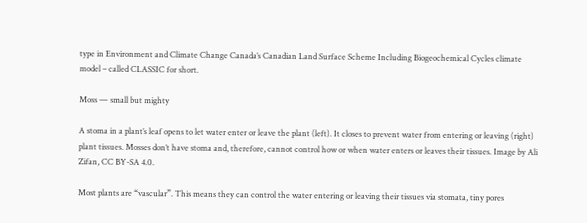type in Environment and Climate Change Canada’s Canadian Land Surface Scheme Including Biogeochemical Cycles climate model – called CLASSIC for short.

Moss — small but mighty

A stoma in a plant’s leaf opens to let water enter or leave the plant (left). It closes to prevent water from entering or leaving (right) plant tissues. Mosses don’t have stoma and, therefore, cannot control how or when water enters or leaves their tissues. Image by Ali Zifan, CC BY-SA 4.0.

Most plants are “vascular”. This means they can control the water entering or leaving their tissues via stomata, tiny pores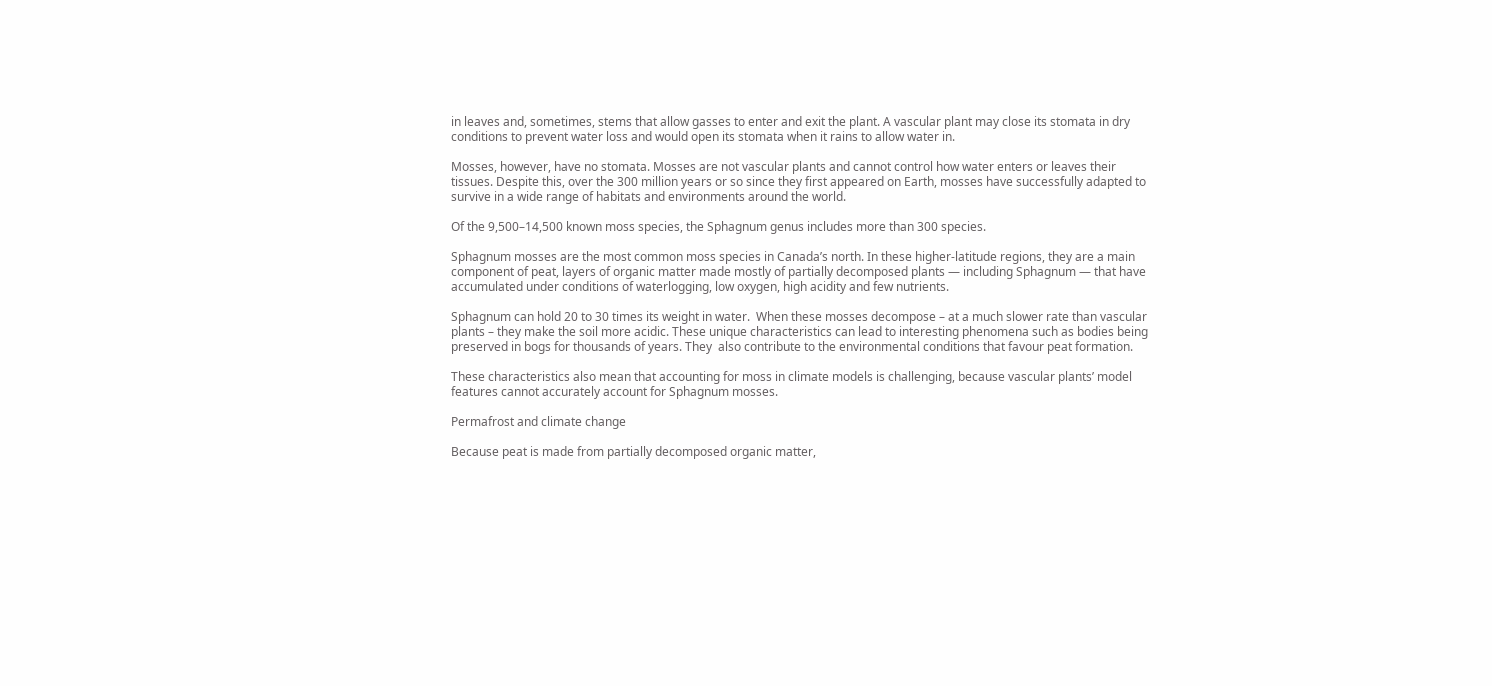in leaves and, sometimes, stems that allow gasses to enter and exit the plant. A vascular plant may close its stomata in dry conditions to prevent water loss and would open its stomata when it rains to allow water in.

Mosses, however, have no stomata. Mosses are not vascular plants and cannot control how water enters or leaves their tissues. Despite this, over the 300 million years or so since they first appeared on Earth, mosses have successfully adapted to survive in a wide range of habitats and environments around the world.

Of the 9,500–14,500 known moss species, the Sphagnum genus includes more than 300 species.

Sphagnum mosses are the most common moss species in Canada’s north. In these higher-latitude regions, they are a main component of peat, layers of organic matter made mostly of partially decomposed plants — including Sphagnum — that have accumulated under conditions of waterlogging, low oxygen, high acidity and few nutrients.

Sphagnum can hold 20 to 30 times its weight in water.  When these mosses decompose – at a much slower rate than vascular plants – they make the soil more acidic. These unique characteristics can lead to interesting phenomena such as bodies being preserved in bogs for thousands of years. They  also contribute to the environmental conditions that favour peat formation.

These characteristics also mean that accounting for moss in climate models is challenging, because vascular plants’ model features cannot accurately account for Sphagnum mosses.

Permafrost and climate change

Because peat is made from partially decomposed organic matter,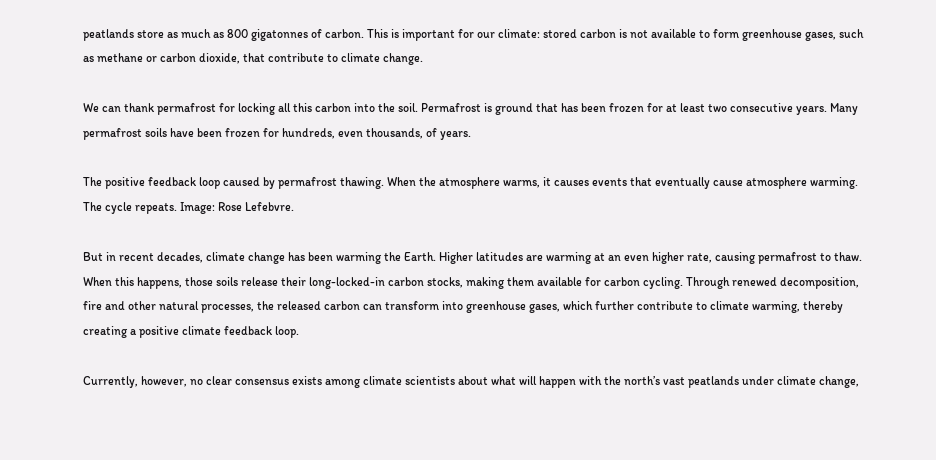peatlands store as much as 800 gigatonnes of carbon. This is important for our climate: stored carbon is not available to form greenhouse gases, such as methane or carbon dioxide, that contribute to climate change.

We can thank permafrost for locking all this carbon into the soil. Permafrost is ground that has been frozen for at least two consecutive years. Many permafrost soils have been frozen for hundreds, even thousands, of years.

The positive feedback loop caused by permafrost thawing. When the atmosphere warms, it causes events that eventually cause atmosphere warming. The cycle repeats. Image: Rose Lefebvre.

But in recent decades, climate change has been warming the Earth. Higher latitudes are warming at an even higher rate, causing permafrost to thaw. When this happens, those soils release their long-locked-in carbon stocks, making them available for carbon cycling. Through renewed decomposition, fire and other natural processes, the released carbon can transform into greenhouse gases, which further contribute to climate warming, thereby creating a positive climate feedback loop.

Currently, however, no clear consensus exists among climate scientists about what will happen with the north’s vast peatlands under climate change,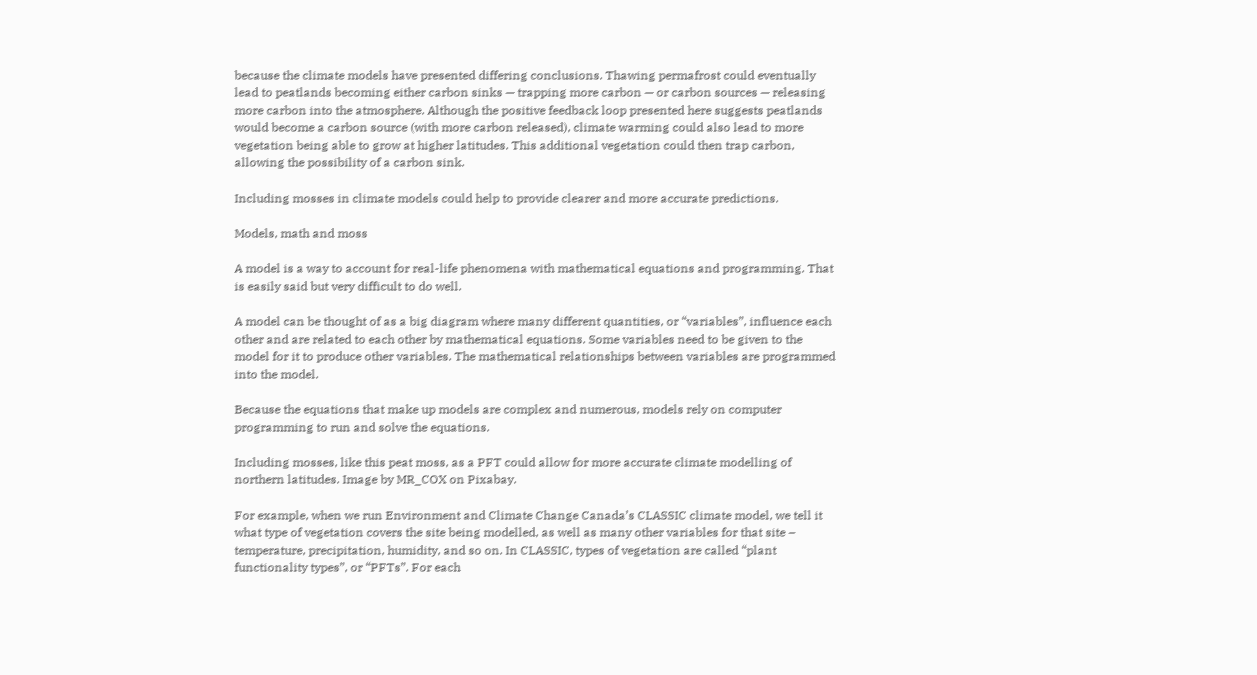because the climate models have presented differing conclusions. Thawing permafrost could eventually lead to peatlands becoming either carbon sinks — trapping more carbon — or carbon sources — releasing more carbon into the atmosphere. Although the positive feedback loop presented here suggests peatlands would become a carbon source (with more carbon released), climate warming could also lead to more vegetation being able to grow at higher latitudes. This additional vegetation could then trap carbon, allowing the possibility of a carbon sink.

Including mosses in climate models could help to provide clearer and more accurate predictions.

Models, math and moss

A model is a way to account for real-life phenomena with mathematical equations and programming. That is easily said but very difficult to do well.

A model can be thought of as a big diagram where many different quantities, or “variables”, influence each other and are related to each other by mathematical equations. Some variables need to be given to the model for it to produce other variables. The mathematical relationships between variables are programmed into the model.

Because the equations that make up models are complex and numerous, models rely on computer programming to run and solve the equations.

Including mosses, like this peat moss, as a PFT could allow for more accurate climate modelling of northern latitudes. Image by MR_COX on Pixabay.

For example, when we run Environment and Climate Change Canada’s CLASSIC climate model, we tell it what type of vegetation covers the site being modelled, as well as many other variables for that site –  temperature, precipitation, humidity, and so on. In CLASSIC, types of vegetation are called “plant functionality types”, or “PFTs”. For each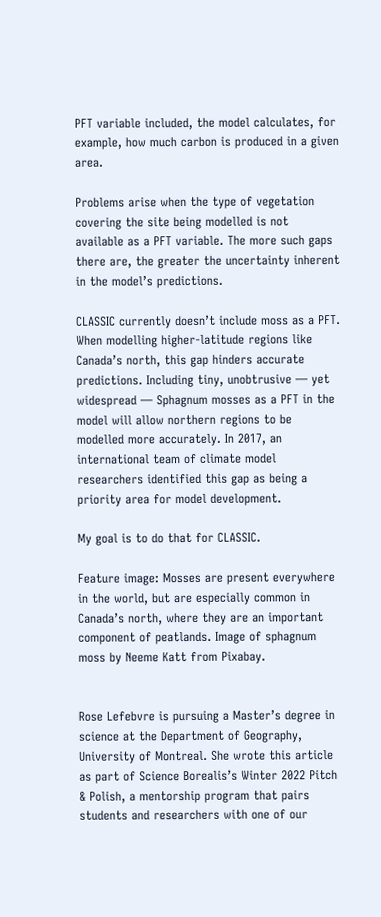PFT variable included, the model calculates, for example, how much carbon is produced in a given area.

Problems arise when the type of vegetation covering the site being modelled is not available as a PFT variable. The more such gaps there are, the greater the uncertainty inherent in the model’s predictions.

CLASSIC currently doesn’t include moss as a PFT. When modelling higher-latitude regions like Canada’s north, this gap hinders accurate predictions. Including tiny, unobtrusive — yet widespread — Sphagnum mosses as a PFT in the model will allow northern regions to be modelled more accurately. In 2017, an international team of climate model researchers identified this gap as being a priority area for model development.

My goal is to do that for CLASSIC.

Feature image: Mosses are present everywhere in the world, but are especially common in Canada’s north, where they are an important component of peatlands. Image of sphagnum moss by Neeme Katt from Pixabay.


Rose Lefebvre is pursuing a Master’s degree in science at the Department of Geography, University of Montreal. She wrote this article as part of Science Borealis’s Winter 2022 Pitch & Polish, a mentorship program that pairs students and researchers with one of our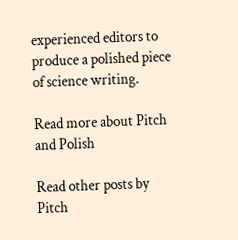experienced editors to produce a polished piece of science writing.

Read more about Pitch and Polish

Read other posts by Pitch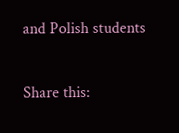and Polish students

Share this: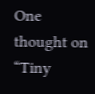One thought on “Tiny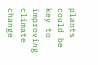plants could be key to improving climate change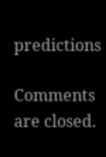predictions

Comments are closed.